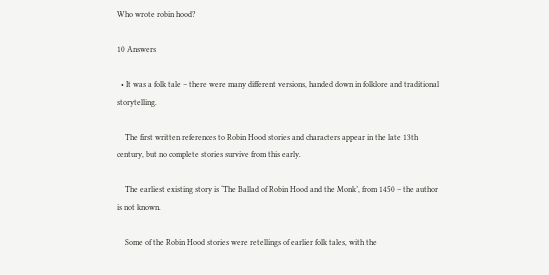Who wrote robin hood?

10 Answers

  • It was a folk tale – there were many different versions, handed down in folklore and traditional storytelling.

    The first written references to Robin Hood stories and characters appear in the late 13th century, but no complete stories survive from this early.

    The earliest existing story is ‘The Ballad of Robin Hood and the Monk’, from 1450 – the author is not known.

    Some of the Robin Hood stories were retellings of earlier folk tales, with the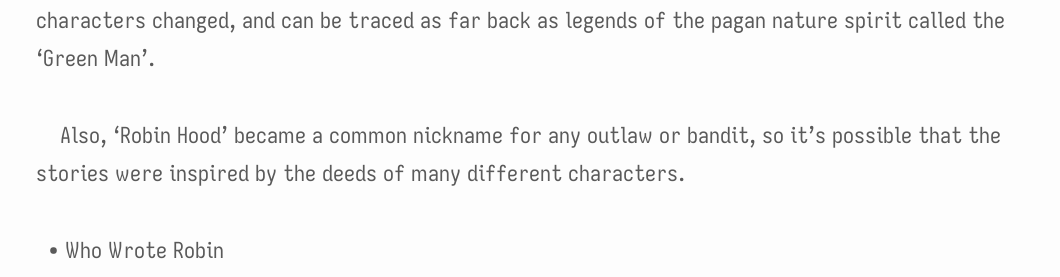characters changed, and can be traced as far back as legends of the pagan nature spirit called the ‘Green Man’.

    Also, ‘Robin Hood’ became a common nickname for any outlaw or bandit, so it’s possible that the stories were inspired by the deeds of many different characters.

  • Who Wrote Robin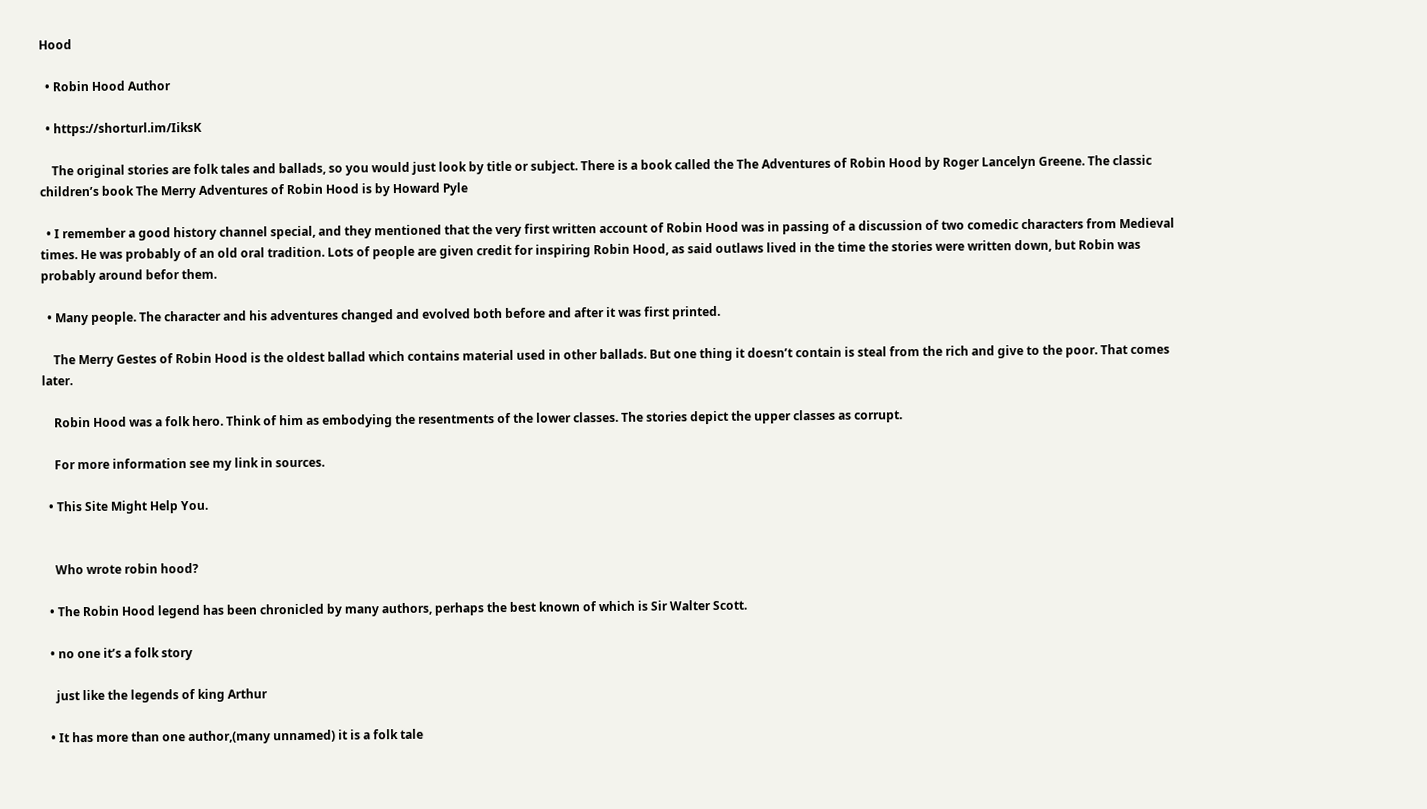Hood

  • Robin Hood Author

  • https://shorturl.im/IiksK

    The original stories are folk tales and ballads, so you would just look by title or subject. There is a book called the The Adventures of Robin Hood by Roger Lancelyn Greene. The classic children’s book The Merry Adventures of Robin Hood is by Howard Pyle

  • I remember a good history channel special, and they mentioned that the very first written account of Robin Hood was in passing of a discussion of two comedic characters from Medieval times. He was probably of an old oral tradition. Lots of people are given credit for inspiring Robin Hood, as said outlaws lived in the time the stories were written down, but Robin was probably around befor them.

  • Many people. The character and his adventures changed and evolved both before and after it was first printed.

    The Merry Gestes of Robin Hood is the oldest ballad which contains material used in other ballads. But one thing it doesn’t contain is steal from the rich and give to the poor. That comes later.

    Robin Hood was a folk hero. Think of him as embodying the resentments of the lower classes. The stories depict the upper classes as corrupt.

    For more information see my link in sources.

  • This Site Might Help You.


    Who wrote robin hood?

  • The Robin Hood legend has been chronicled by many authors, perhaps the best known of which is Sir Walter Scott.

  • no one it’s a folk story

    just like the legends of king Arthur

  • It has more than one author,(many unnamed) it is a folk tale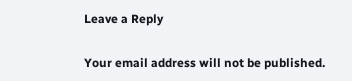Leave a Reply

Your email address will not be published.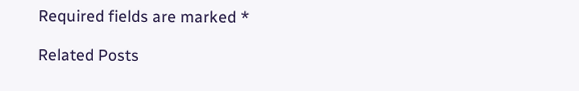Required fields are marked *

Related Posts